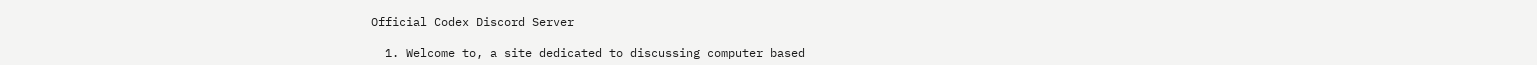Official Codex Discord Server

  1. Welcome to, a site dedicated to discussing computer based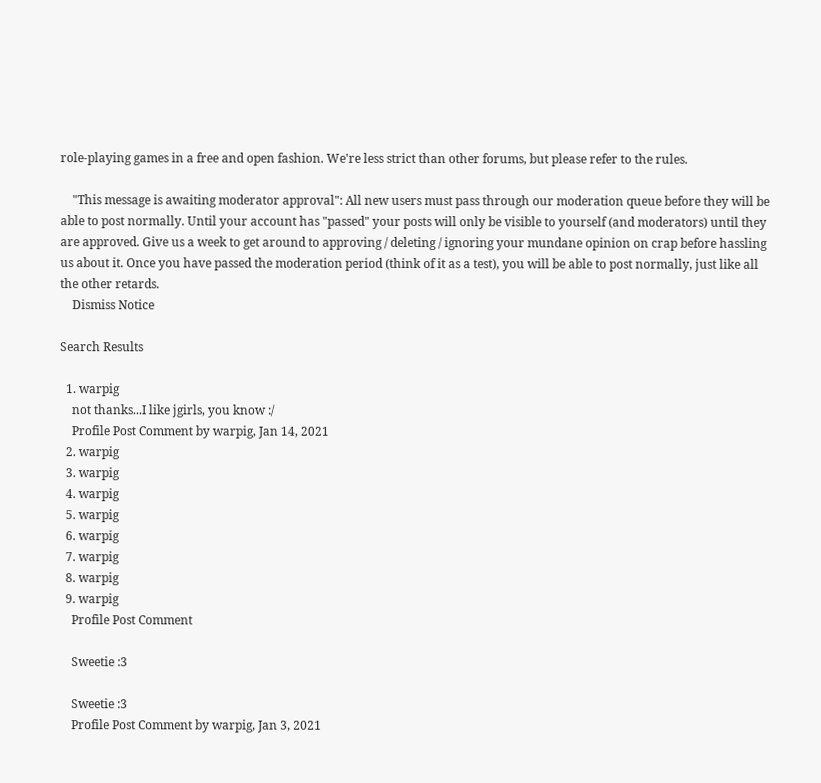role-playing games in a free and open fashion. We're less strict than other forums, but please refer to the rules.

    "This message is awaiting moderator approval": All new users must pass through our moderation queue before they will be able to post normally. Until your account has "passed" your posts will only be visible to yourself (and moderators) until they are approved. Give us a week to get around to approving / deleting / ignoring your mundane opinion on crap before hassling us about it. Once you have passed the moderation period (think of it as a test), you will be able to post normally, just like all the other retards.
    Dismiss Notice

Search Results

  1. warpig
    not thanks...I like jgirls, you know :/
    Profile Post Comment by warpig, Jan 14, 2021
  2. warpig
  3. warpig
  4. warpig
  5. warpig
  6. warpig
  7. warpig
  8. warpig
  9. warpig
    Profile Post Comment

    Sweetie :3

    Sweetie :3
    Profile Post Comment by warpig, Jan 3, 2021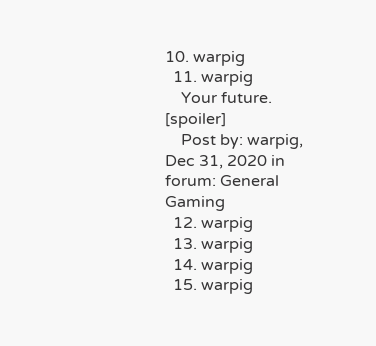10. warpig
  11. warpig
    Your future. [spoiler]
    Post by: warpig, Dec 31, 2020 in forum: General Gaming
  12. warpig
  13. warpig
  14. warpig
  15. warpig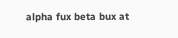alpha fux beta bux at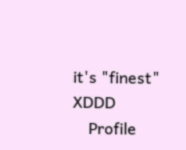it's "finest" XDDD
    Profile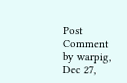Post Comment by warpig, Dec 27,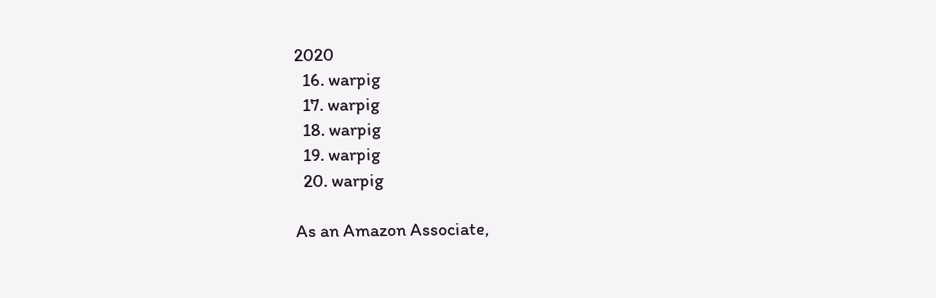2020
  16. warpig
  17. warpig
  18. warpig
  19. warpig
  20. warpig

As an Amazon Associate,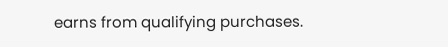earns from qualifying purchases.